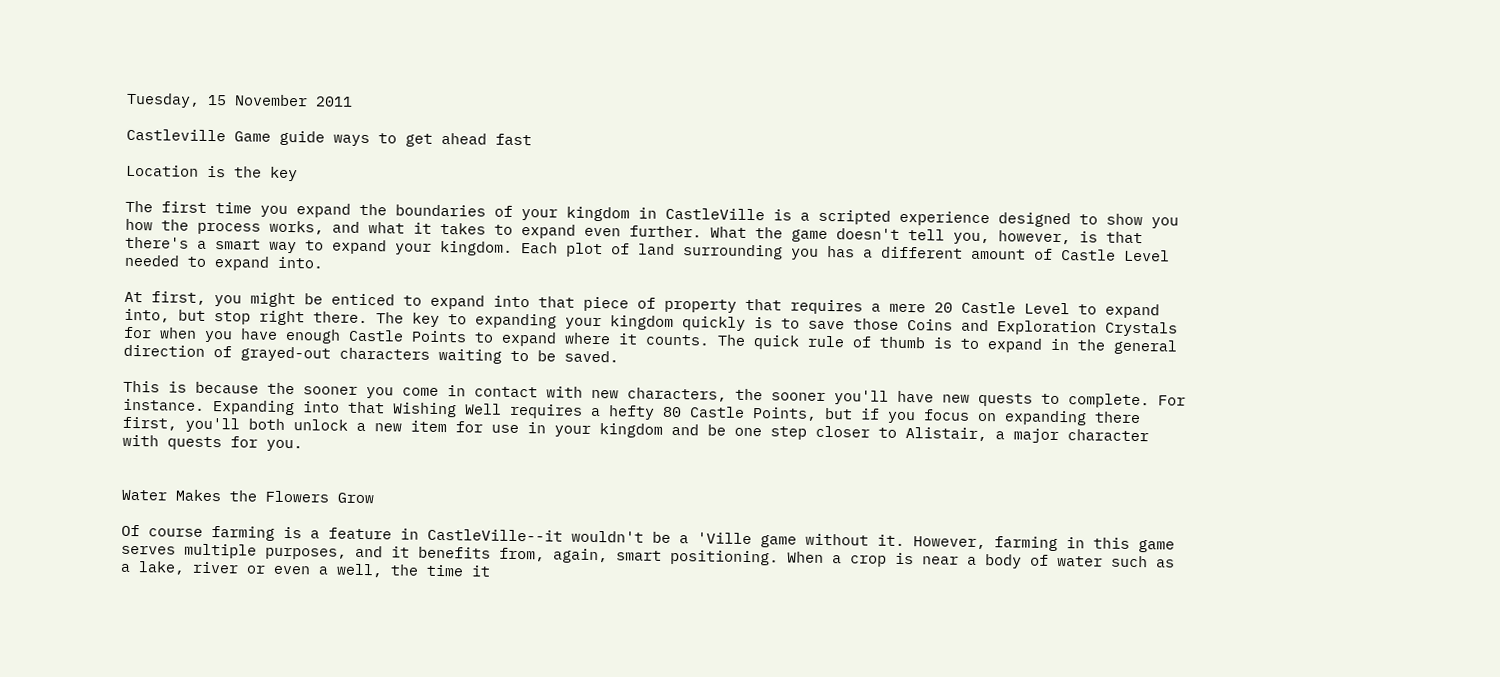Tuesday, 15 November 2011

Castleville Game guide ways to get ahead fast

Location is the key

The first time you expand the boundaries of your kingdom in CastleVille is a scripted experience designed to show you how the process works, and what it takes to expand even further. What the game doesn't tell you, however, is that there's a smart way to expand your kingdom. Each plot of land surrounding you has a different amount of Castle Level needed to expand into.

At first, you might be enticed to expand into that piece of property that requires a mere 20 Castle Level to expand into, but stop right there. The key to expanding your kingdom quickly is to save those Coins and Exploration Crystals for when you have enough Castle Points to expand where it counts. The quick rule of thumb is to expand in the general direction of grayed-out characters waiting to be saved.

This is because the sooner you come in contact with new characters, the sooner you'll have new quests to complete. For instance. Expanding into that Wishing Well requires a hefty 80 Castle Points, but if you focus on expanding there first, you'll both unlock a new item for use in your kingdom and be one step closer to Alistair, a major character with quests for you.


Water Makes the Flowers Grow

Of course farming is a feature in CastleVille--it wouldn't be a 'Ville game without it. However, farming in this game serves multiple purposes, and it benefits from, again, smart positioning. When a crop is near a body of water such as a lake, river or even a well, the time it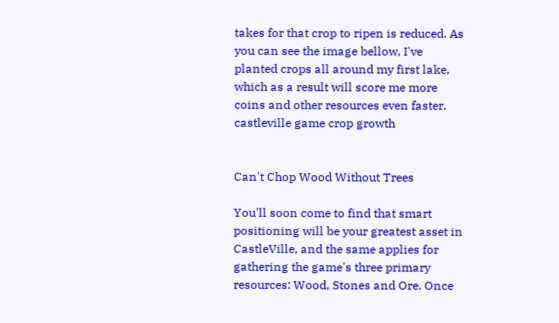takes for that crop to ripen is reduced. As you can see the image bellow, I've planted crops all around my first lake, which as a result will score me more coins and other resources even faster.
castleville game crop growth


Can't Chop Wood Without Trees

You'll soon come to find that smart positioning will be your greatest asset in CastleVille, and the same applies for gathering the game's three primary resources: Wood, Stones and Ore. Once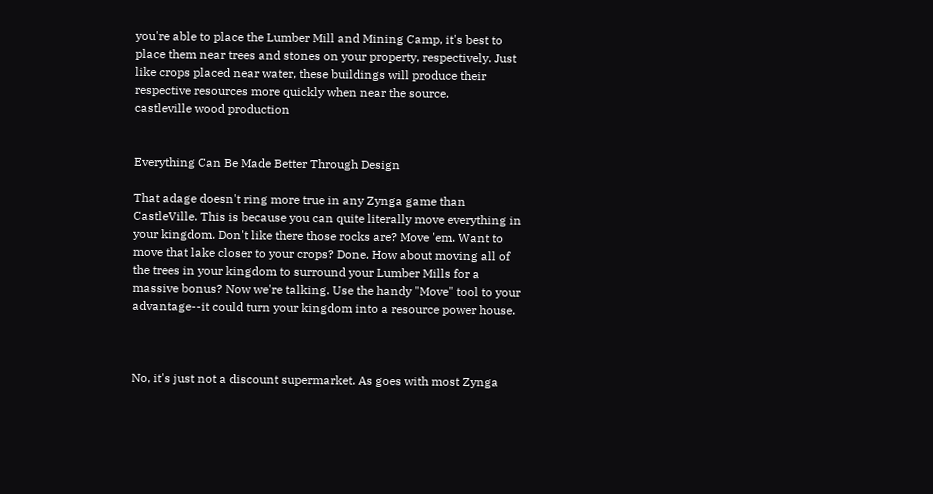you're able to place the Lumber Mill and Mining Camp, it's best to place them near trees and stones on your property, respectively. Just like crops placed near water, these buildings will produce their respective resources more quickly when near the source.
castleville wood production


Everything Can Be Made Better Through Design

That adage doesn't ring more true in any Zynga game than CastleVille. This is because you can quite literally move everything in your kingdom. Don't like there those rocks are? Move 'em. Want to move that lake closer to your crops? Done. How about moving all of the trees in your kingdom to surround your Lumber Mills for a massive bonus? Now we're talking. Use the handy "Move" tool to your advantage--it could turn your kingdom into a resource power house.



No, it's just not a discount supermarket. As goes with most Zynga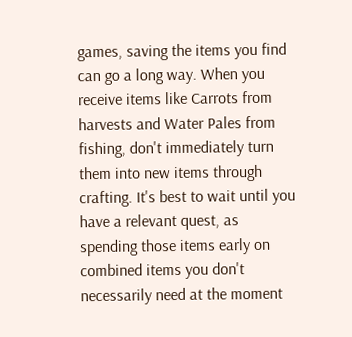games, saving the items you find can go a long way. When you receive items like Carrots from harvests and Water Pales from fishing, don't immediately turn them into new items through crafting. It's best to wait until you have a relevant quest, as spending those items early on combined items you don't necessarily need at the moment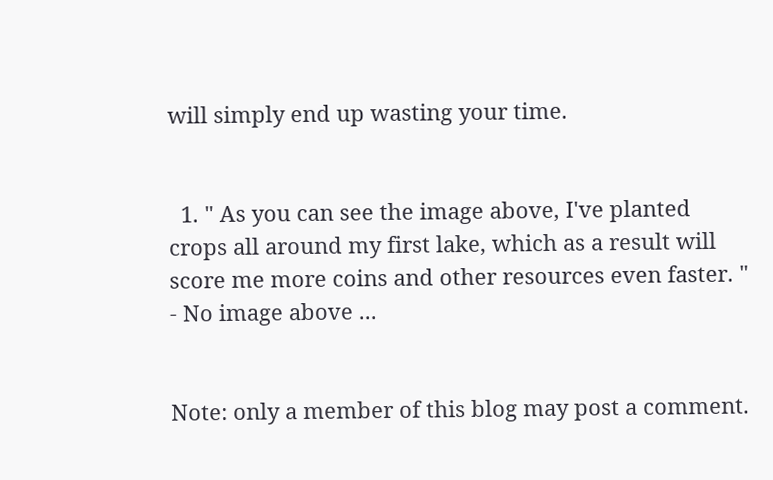will simply end up wasting your time.


  1. " As you can see the image above, I've planted crops all around my first lake, which as a result will score me more coins and other resources even faster. " - No image above ...


Note: only a member of this blog may post a comment.